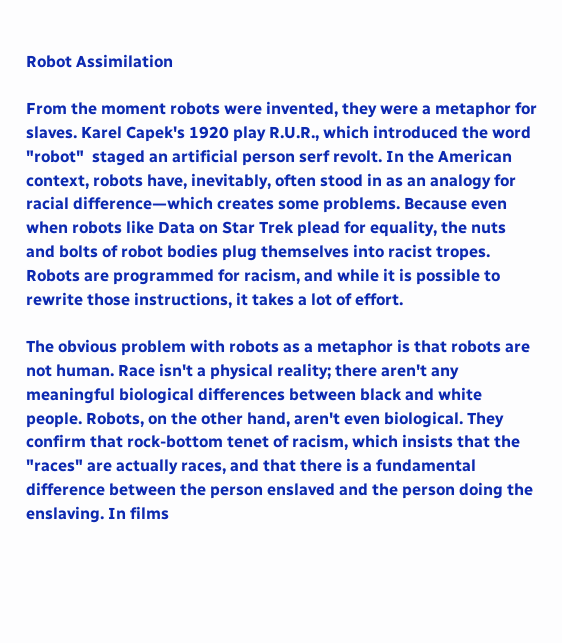Robot Assimilation

From the moment robots were invented, they were a metaphor for slaves. Karel Capek's 1920 play R.U.R., which introduced the word "robot"  staged an artificial person serf revolt. In the American context, robots have, inevitably, often stood in as an analogy for racial difference—which creates some problems. Because even when robots like Data on Star Trek plead for equality, the nuts and bolts of robot bodies plug themselves into racist tropes. Robots are programmed for racism, and while it is possible to rewrite those instructions, it takes a lot of effort.

The obvious problem with robots as a metaphor is that robots are not human. Race isn't a physical reality; there aren't any meaningful biological differences between black and white people. Robots, on the other hand, aren't even biological. They confirm that rock-bottom tenet of racism, which insists that the "races" are actually races, and that there is a fundamental difference between the person enslaved and the person doing the enslaving. In films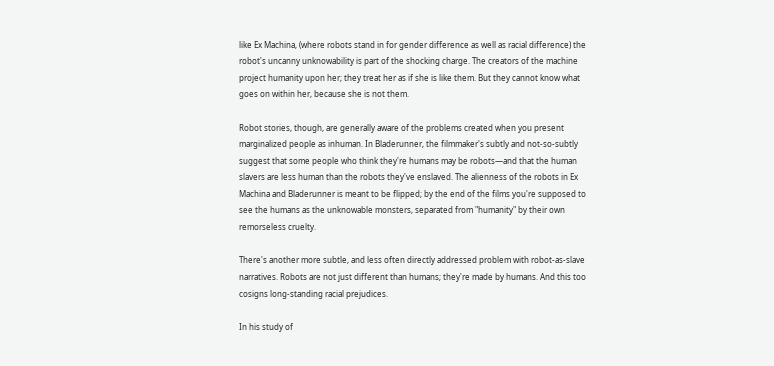like Ex Machina, (where robots stand in for gender difference as well as racial difference) the robot's uncanny unknowability is part of the shocking charge. The creators of the machine project humanity upon her; they treat her as if she is like them. But they cannot know what goes on within her, because she is not them.

Robot stories, though, are generally aware of the problems created when you present marginalized people as inhuman. In Bladerunner, the filmmaker's subtly and not-so-subtly suggest that some people who think they're humans may be robots—and that the human slavers are less human than the robots they've enslaved. The alienness of the robots in Ex Machina and Bladerunner is meant to be flipped; by the end of the films you're supposed to see the humans as the unknowable monsters, separated from "humanity" by their own remorseless cruelty.

There's another more subtle, and less often directly addressed problem with robot-as-slave narratives. Robots are not just different than humans; they're made by humans. And this too cosigns long-standing racial prejudices.

In his study of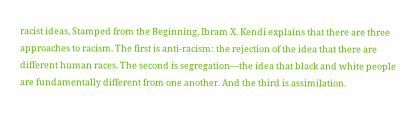racist ideas, Stamped from the Beginning, Ibram X. Kendi explains that there are three approaches to racism. The first is anti-racism: the rejection of the idea that there are different human races. The second is segregation—the idea that black and white people are fundamentally different from one another. And the third is assimilation.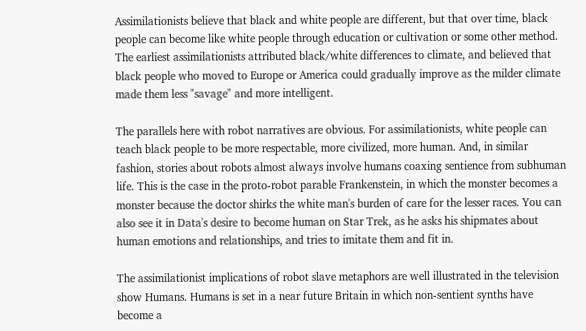Assimilationists believe that black and white people are different, but that over time, black people can become like white people through education or cultivation or some other method. The earliest assimilationists attributed black/white differences to climate, and believed that black people who moved to Europe or America could gradually improve as the milder climate made them less "savage" and more intelligent.

The parallels here with robot narratives are obvious. For assimilationists, white people can teach black people to be more respectable, more civilized, more human. And, in similar fashion, stories about robots almost always involve humans coaxing sentience from subhuman life. This is the case in the proto-robot parable Frankenstein, in which the monster becomes a monster because the doctor shirks the white man's burden of care for the lesser races. You can also see it in Data's desire to become human on Star Trek, as he asks his shipmates about human emotions and relationships, and tries to imitate them and fit in.

The assimilationist implications of robot slave metaphors are well illustrated in the television show Humans. Humans is set in a near future Britain in which non-sentient synths have become a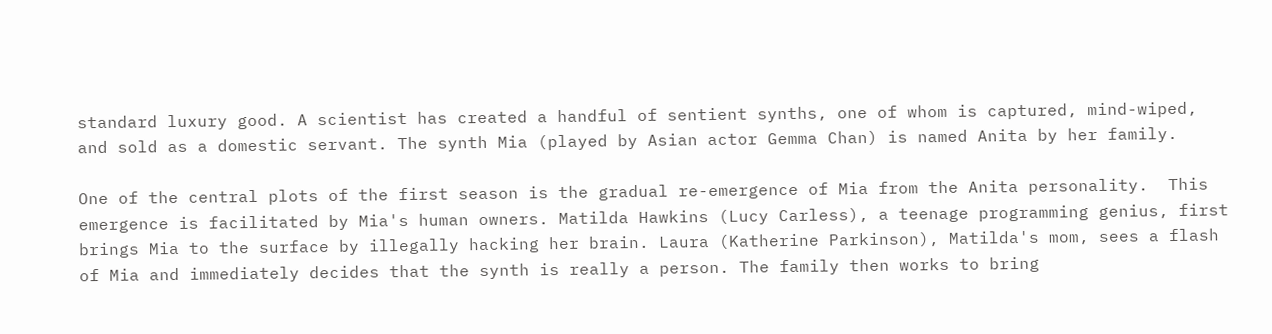standard luxury good. A scientist has created a handful of sentient synths, one of whom is captured, mind-wiped, and sold as a domestic servant. The synth Mia (played by Asian actor Gemma Chan) is named Anita by her family.

One of the central plots of the first season is the gradual re-emergence of Mia from the Anita personality.  This emergence is facilitated by Mia's human owners. Matilda Hawkins (Lucy Carless), a teenage programming genius, first brings Mia to the surface by illegally hacking her brain. Laura (Katherine Parkinson), Matilda's mom, sees a flash of Mia and immediately decides that the synth is really a person. The family then works to bring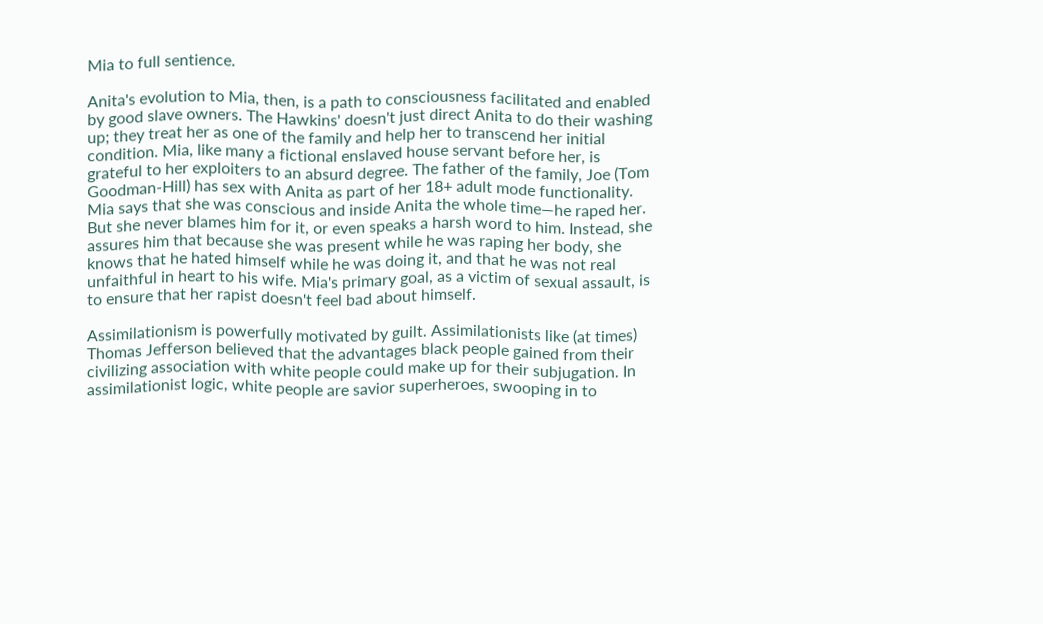Mia to full sentience.

Anita's evolution to Mia, then, is a path to consciousness facilitated and enabled by good slave owners. The Hawkins' doesn't just direct Anita to do their washing up; they treat her as one of the family and help her to transcend her initial condition. Mia, like many a fictional enslaved house servant before her, is grateful to her exploiters to an absurd degree. The father of the family, Joe (Tom Goodman-Hill) has sex with Anita as part of her 18+ adult mode functionality. Mia says that she was conscious and inside Anita the whole time—he raped her. But she never blames him for it, or even speaks a harsh word to him. Instead, she assures him that because she was present while he was raping her body, she knows that he hated himself while he was doing it, and that he was not real unfaithful in heart to his wife. Mia's primary goal, as a victim of sexual assault, is to ensure that her rapist doesn't feel bad about himself.

Assimilationism is powerfully motivated by guilt. Assimilationists like (at times) Thomas Jefferson believed that the advantages black people gained from their civilizing association with white people could make up for their subjugation. In assimilationist logic, white people are savior superheroes, swooping in to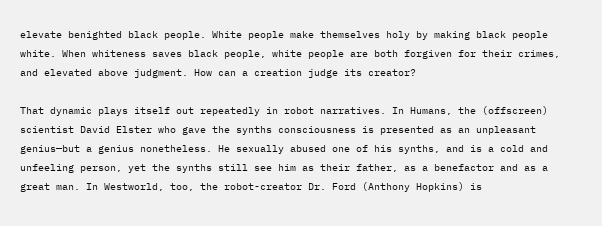elevate benighted black people. White people make themselves holy by making black people white. When whiteness saves black people, white people are both forgiven for their crimes, and elevated above judgment. How can a creation judge its creator?

That dynamic plays itself out repeatedly in robot narratives. In Humans, the (offscreen) scientist David Elster who gave the synths consciousness is presented as an unpleasant genius—but a genius nonetheless. He sexually abused one of his synths, and is a cold and unfeeling person, yet the synths still see him as their father, as a benefactor and as a great man. In Westworld, too, the robot-creator Dr. Ford (Anthony Hopkins) is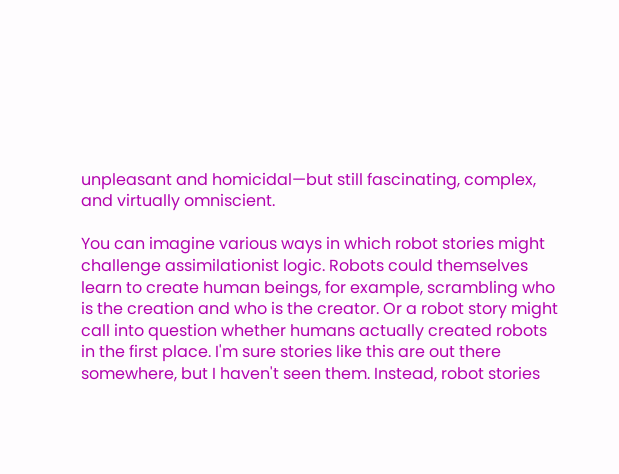unpleasant and homicidal—but still fascinating, complex, and virtually omniscient.

You can imagine various ways in which robot stories might challenge assimilationist logic. Robots could themselves learn to create human beings, for example, scrambling who is the creation and who is the creator. Or a robot story might call into question whether humans actually created robots in the first place. I'm sure stories like this are out there somewhere, but I haven't seen them. Instead, robot stories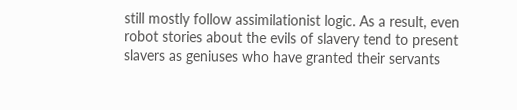still mostly follow assimilationist logic. As a result, even robot stories about the evils of slavery tend to present slavers as geniuses who have granted their servants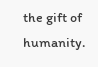the gift of humanity.